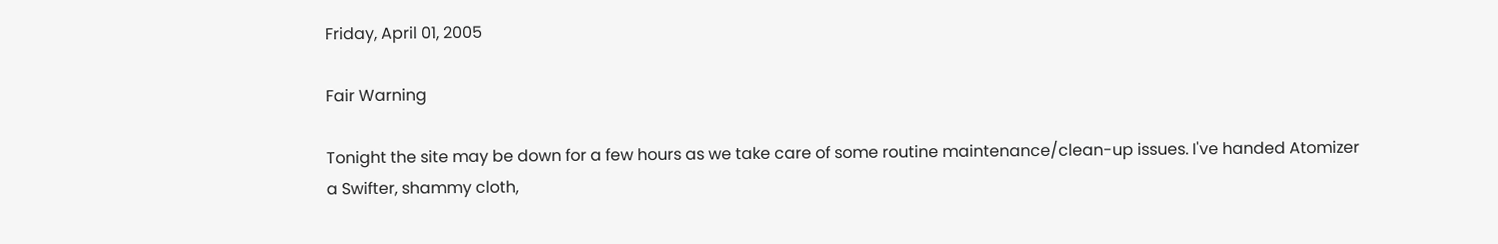Friday, April 01, 2005

Fair Warning

Tonight the site may be down for a few hours as we take care of some routine maintenance/clean-up issues. I've handed Atomizer a Swifter, shammy cloth,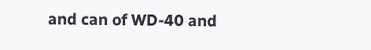and can of WD-40 and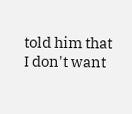told him that I don't want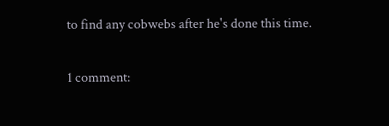to find any cobwebs after he's done this time.

1 comment: